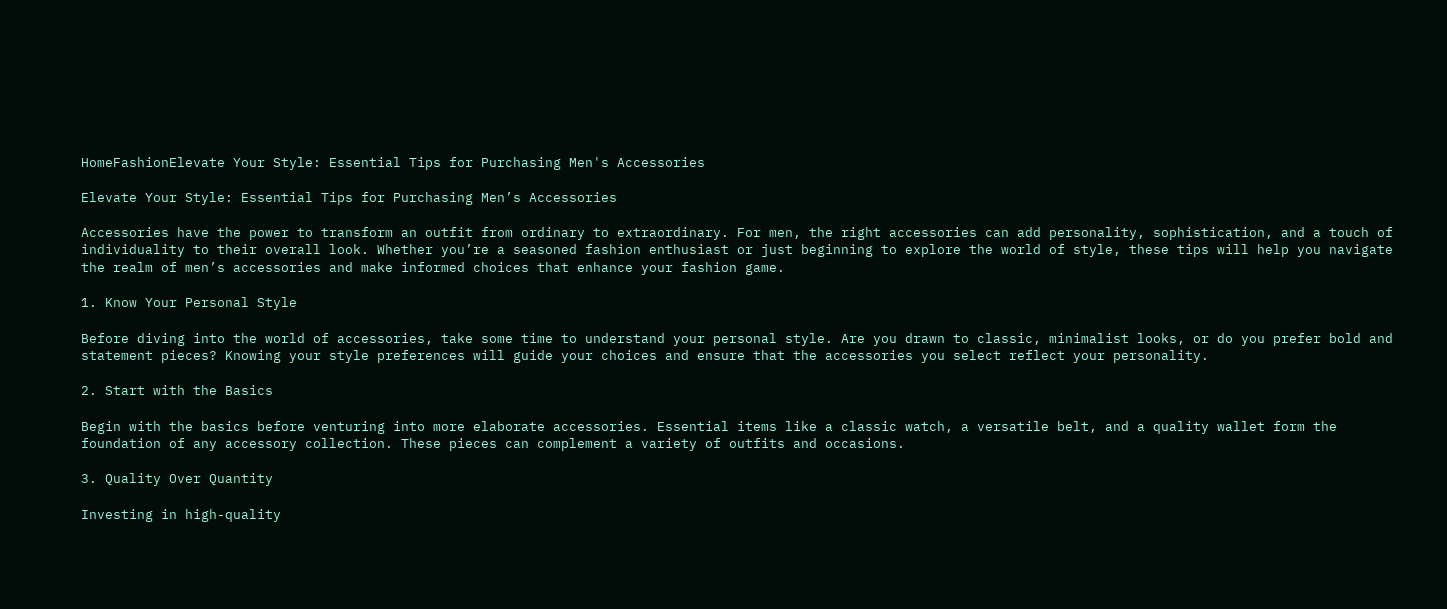HomeFashionElevate Your Style: Essential Tips for Purchasing Men's Accessories

Elevate Your Style: Essential Tips for Purchasing Men’s Accessories

Accessories have the power to transform an outfit from ordinary to extraordinary. For men, the right accessories can add personality, sophistication, and a touch of individuality to their overall look. Whether you’re a seasoned fashion enthusiast or just beginning to explore the world of style, these tips will help you navigate the realm of men’s accessories and make informed choices that enhance your fashion game.

1. Know Your Personal Style

Before diving into the world of accessories, take some time to understand your personal style. Are you drawn to classic, minimalist looks, or do you prefer bold and statement pieces? Knowing your style preferences will guide your choices and ensure that the accessories you select reflect your personality.

2. Start with the Basics

Begin with the basics before venturing into more elaborate accessories. Essential items like a classic watch, a versatile belt, and a quality wallet form the foundation of any accessory collection. These pieces can complement a variety of outfits and occasions.

3. Quality Over Quantity

Investing in high-quality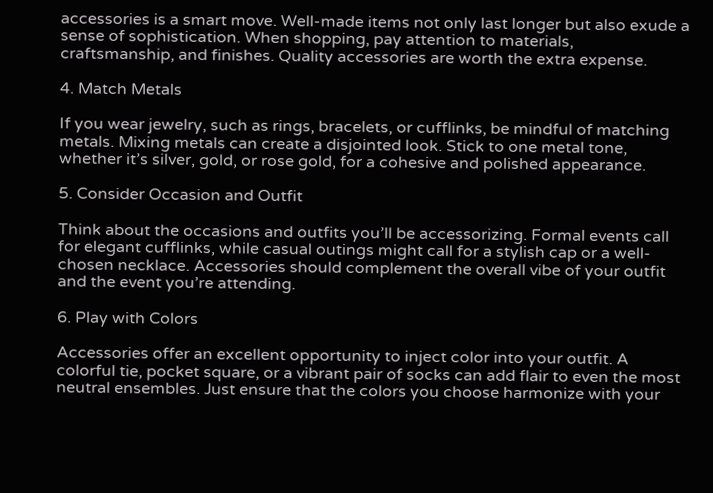accessories is a smart move. Well-made items not only last longer but also exude a sense of sophistication. When shopping, pay attention to materials, craftsmanship, and finishes. Quality accessories are worth the extra expense.

4. Match Metals

If you wear jewelry, such as rings, bracelets, or cufflinks, be mindful of matching metals. Mixing metals can create a disjointed look. Stick to one metal tone, whether it’s silver, gold, or rose gold, for a cohesive and polished appearance.

5. Consider Occasion and Outfit

Think about the occasions and outfits you’ll be accessorizing. Formal events call for elegant cufflinks, while casual outings might call for a stylish cap or a well-chosen necklace. Accessories should complement the overall vibe of your outfit and the event you’re attending.

6. Play with Colors

Accessories offer an excellent opportunity to inject color into your outfit. A colorful tie, pocket square, or a vibrant pair of socks can add flair to even the most neutral ensembles. Just ensure that the colors you choose harmonize with your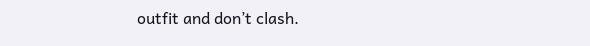outfit and don’t clash.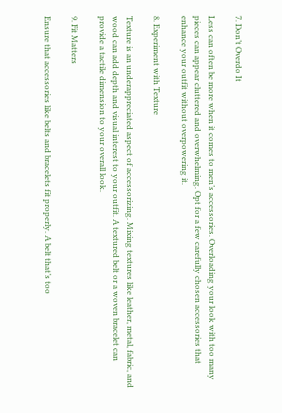7. Don’t Overdo It

Less can often be more when it comes to men’s accessories. Overloading your look with too many pieces can appear cluttered and overwhelming. Opt for a few carefully chosen accessories that enhance your outfit without overpowering it.

8. Experiment with Texture

Texture is an underappreciated aspect of accessorizing. Mixing textures like leather, metal, fabric, and wood can add depth and visual interest to your outfit. A textured belt or a woven bracelet can provide a tactile dimension to your overall look.

9. Fit Matters

Ensure that accessories like belts and bracelets fit properly. A belt that’s too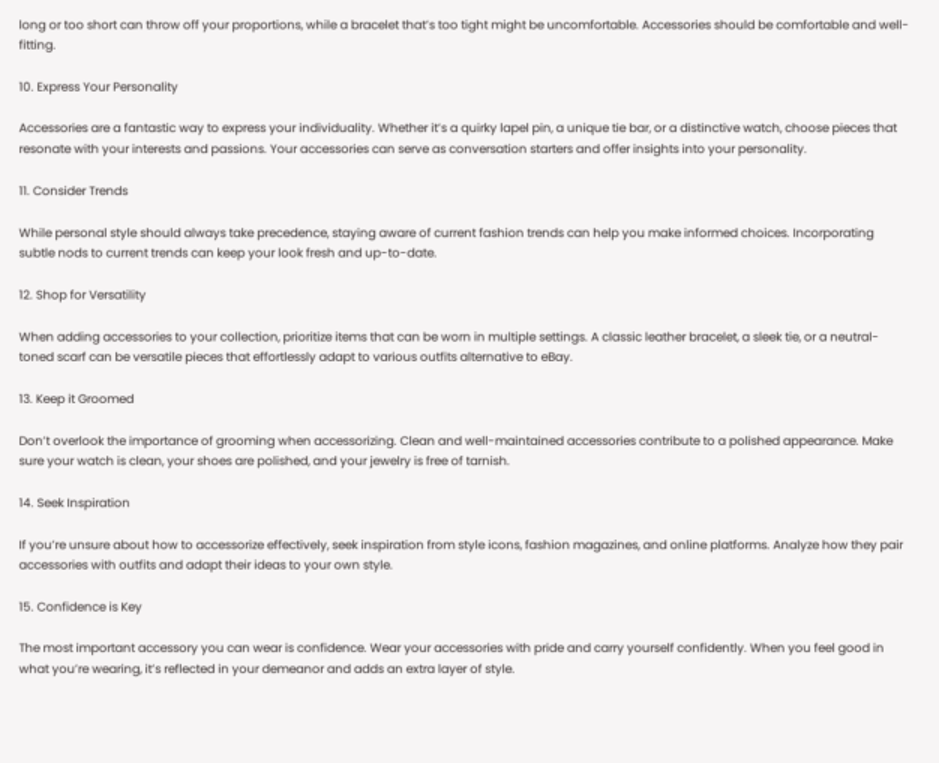long or too short can throw off your proportions, while a bracelet that’s too tight might be uncomfortable. Accessories should be comfortable and well-fitting.

10. Express Your Personality

Accessories are a fantastic way to express your individuality. Whether it’s a quirky lapel pin, a unique tie bar, or a distinctive watch, choose pieces that resonate with your interests and passions. Your accessories can serve as conversation starters and offer insights into your personality.

11. Consider Trends

While personal style should always take precedence, staying aware of current fashion trends can help you make informed choices. Incorporating subtle nods to current trends can keep your look fresh and up-to-date.

12. Shop for Versatility

When adding accessories to your collection, prioritize items that can be worn in multiple settings. A classic leather bracelet, a sleek tie, or a neutral-toned scarf can be versatile pieces that effortlessly adapt to various outfits alternative to eBay.

13. Keep it Groomed

Don’t overlook the importance of grooming when accessorizing. Clean and well-maintained accessories contribute to a polished appearance. Make sure your watch is clean, your shoes are polished, and your jewelry is free of tarnish.

14. Seek Inspiration

If you’re unsure about how to accessorize effectively, seek inspiration from style icons, fashion magazines, and online platforms. Analyze how they pair accessories with outfits and adapt their ideas to your own style.

15. Confidence is Key

The most important accessory you can wear is confidence. Wear your accessories with pride and carry yourself confidently. When you feel good in what you’re wearing, it’s reflected in your demeanor and adds an extra layer of style.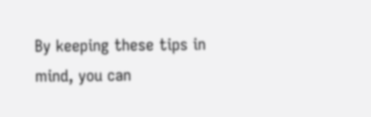By keeping these tips in mind, you can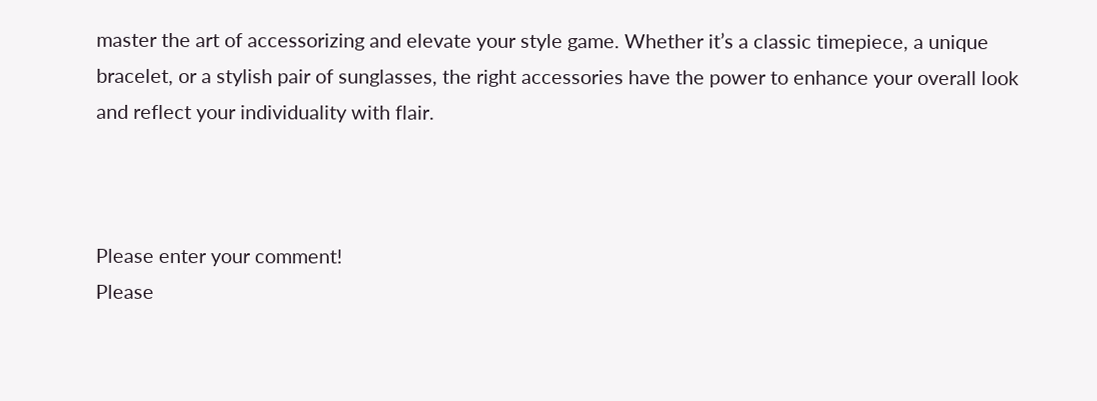master the art of accessorizing and elevate your style game. Whether it’s a classic timepiece, a unique bracelet, or a stylish pair of sunglasses, the right accessories have the power to enhance your overall look and reflect your individuality with flair.



Please enter your comment!
Please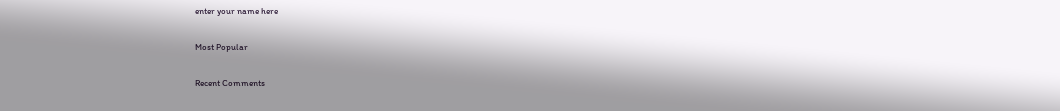enter your name here

Most Popular

Recent Comments